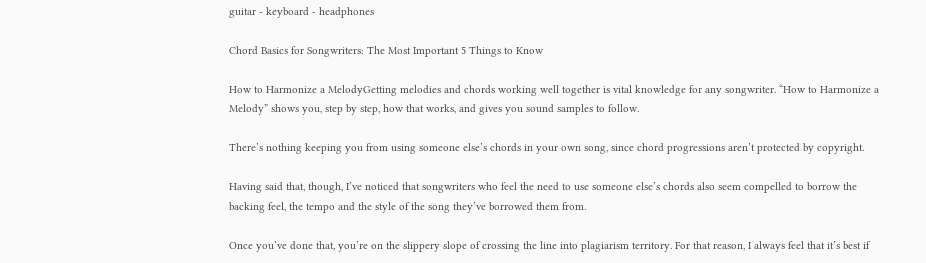guitar - keyboard - headphones

Chord Basics for Songwriters: The Most Important 5 Things to Know

How to Harmonize a MelodyGetting melodies and chords working well together is vital knowledge for any songwriter. “How to Harmonize a Melody” shows you, step by step, how that works, and gives you sound samples to follow.

There’s nothing keeping you from using someone else’s chords in your own song, since chord progressions aren’t protected by copyright.

Having said that, though, I’ve noticed that songwriters who feel the need to use someone else’s chords also seem compelled to borrow the backing feel, the tempo and the style of the song they’ve borrowed them from.

Once you’ve done that, you’re on the slippery slope of crossing the line into plagiarism territory. For that reason, I always feel that it’s best if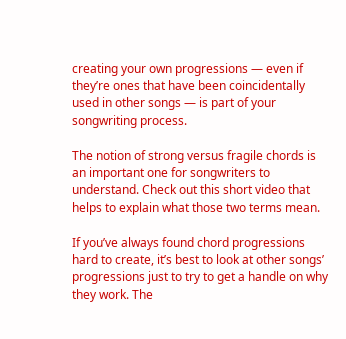creating your own progressions — even if they’re ones that have been coincidentally used in other songs — is part of your songwriting process.

The notion of strong versus fragile chords is an important one for songwriters to understand. Check out this short video that helps to explain what those two terms mean.

If you’ve always found chord progressions hard to create, it’s best to look at other songs’ progressions just to try to get a handle on why they work. The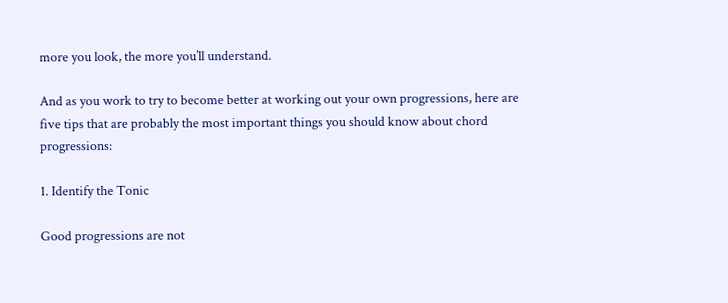more you look, the more you’ll understand.

And as you work to try to become better at working out your own progressions, here are five tips that are probably the most important things you should know about chord progressions:

1. Identify the Tonic

Good progressions are not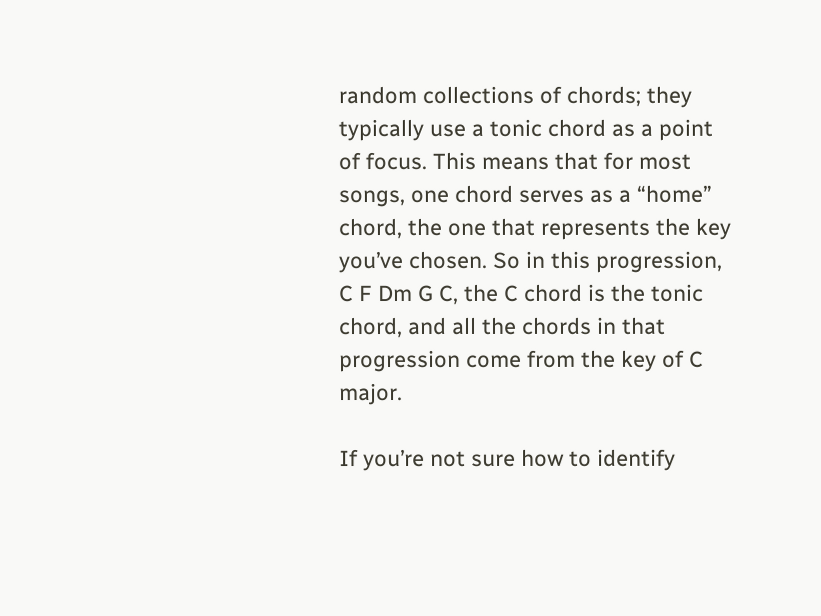random collections of chords; they typically use a tonic chord as a point of focus. This means that for most songs, one chord serves as a “home” chord, the one that represents the key you’ve chosen. So in this progression, C F Dm G C, the C chord is the tonic chord, and all the chords in that progression come from the key of C major.

If you’re not sure how to identify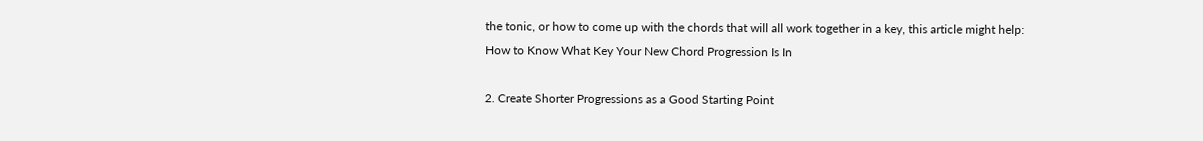the tonic, or how to come up with the chords that will all work together in a key, this article might help: How to Know What Key Your New Chord Progression Is In

2. Create Shorter Progressions as a Good Starting Point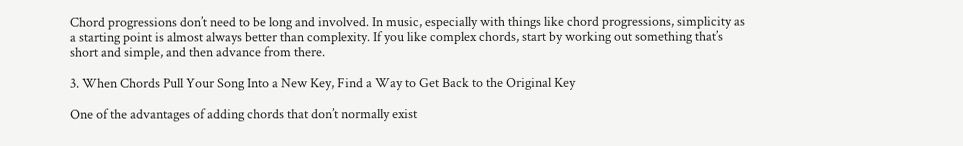Chord progressions don’t need to be long and involved. In music, especially with things like chord progressions, simplicity as a starting point is almost always better than complexity. If you like complex chords, start by working out something that’s short and simple, and then advance from there.

3. When Chords Pull Your Song Into a New Key, Find a Way to Get Back to the Original Key

One of the advantages of adding chords that don’t normally exist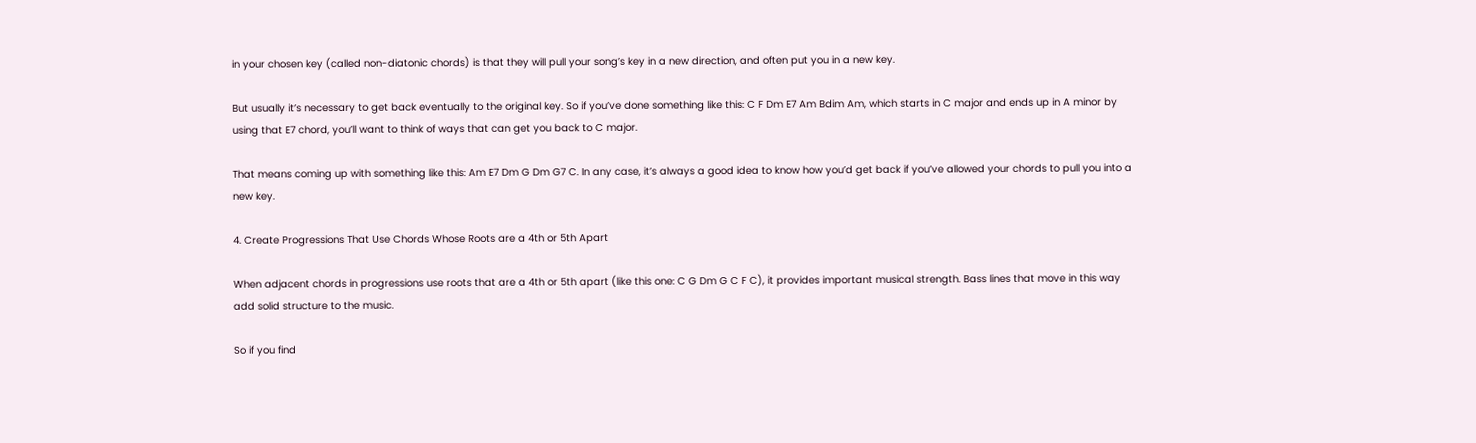in your chosen key (called non-diatonic chords) is that they will pull your song’s key in a new direction, and often put you in a new key.

But usually it’s necessary to get back eventually to the original key. So if you’ve done something like this: C F Dm E7 Am Bdim Am, which starts in C major and ends up in A minor by using that E7 chord, you’ll want to think of ways that can get you back to C major.

That means coming up with something like this: Am E7 Dm G Dm G7 C. In any case, it’s always a good idea to know how you’d get back if you’ve allowed your chords to pull you into a new key.

4. Create Progressions That Use Chords Whose Roots are a 4th or 5th Apart

When adjacent chords in progressions use roots that are a 4th or 5th apart (like this one: C G Dm G C F C), it provides important musical strength. Bass lines that move in this way add solid structure to the music.

So if you find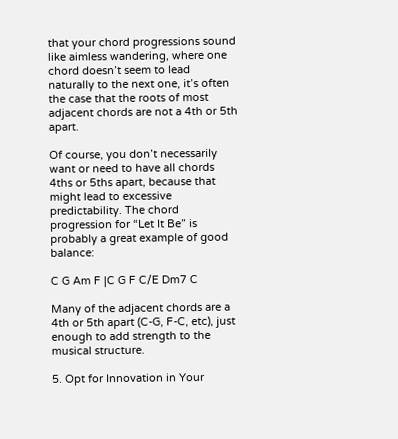that your chord progressions sound like aimless wandering, where one chord doesn’t seem to lead naturally to the next one, it’s often the case that the roots of most adjacent chords are not a 4th or 5th apart.

Of course, you don’t necessarily want or need to have all chords 4ths or 5ths apart, because that might lead to excessive predictability. The chord progression for “Let It Be” is probably a great example of good balance:

C G Am F |C G F C/E Dm7 C

Many of the adjacent chords are a 4th or 5th apart (C-G, F-C, etc), just enough to add strength to the musical structure.

5. Opt for Innovation in Your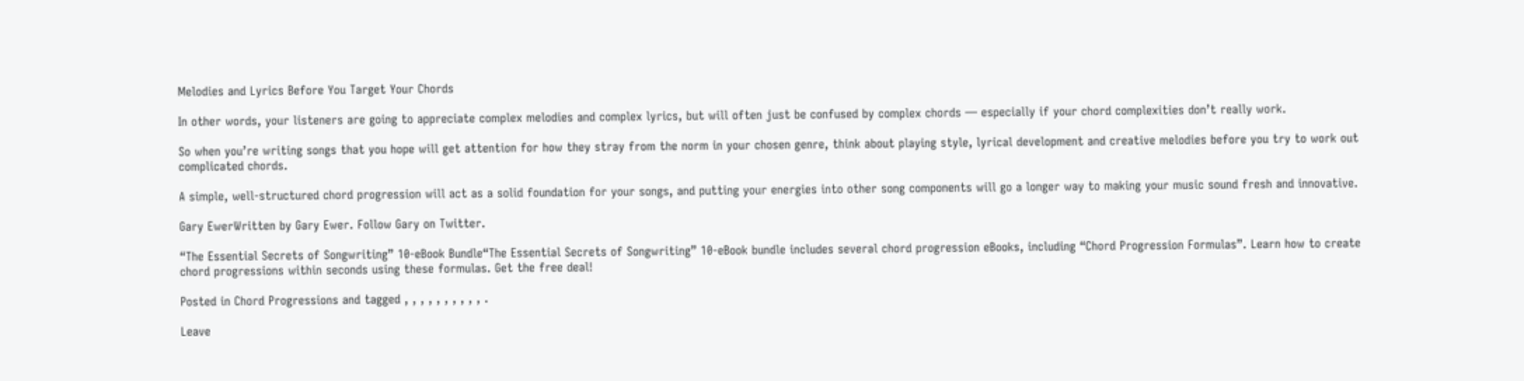Melodies and Lyrics Before You Target Your Chords

In other words, your listeners are going to appreciate complex melodies and complex lyrics, but will often just be confused by complex chords — especially if your chord complexities don’t really work.

So when you’re writing songs that you hope will get attention for how they stray from the norm in your chosen genre, think about playing style, lyrical development and creative melodies before you try to work out complicated chords.

A simple, well-structured chord progression will act as a solid foundation for your songs, and putting your energies into other song components will go a longer way to making your music sound fresh and innovative.

Gary EwerWritten by Gary Ewer. Follow Gary on Twitter.

“The Essential Secrets of Songwriting” 10-eBook Bundle“The Essential Secrets of Songwriting” 10-eBook bundle includes several chord progression eBooks, including “Chord Progression Formulas”. Learn how to create chord progressions within seconds using these formulas. Get the free deal!

Posted in Chord Progressions and tagged , , , , , , , , , , .

Leave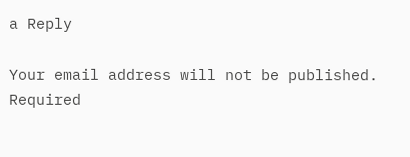a Reply

Your email address will not be published. Required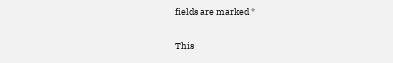fields are marked *

This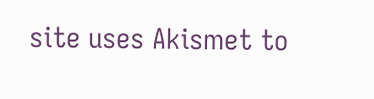site uses Akismet to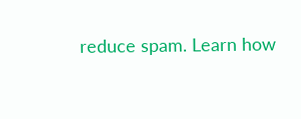reduce spam. Learn how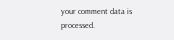your comment data is processed.